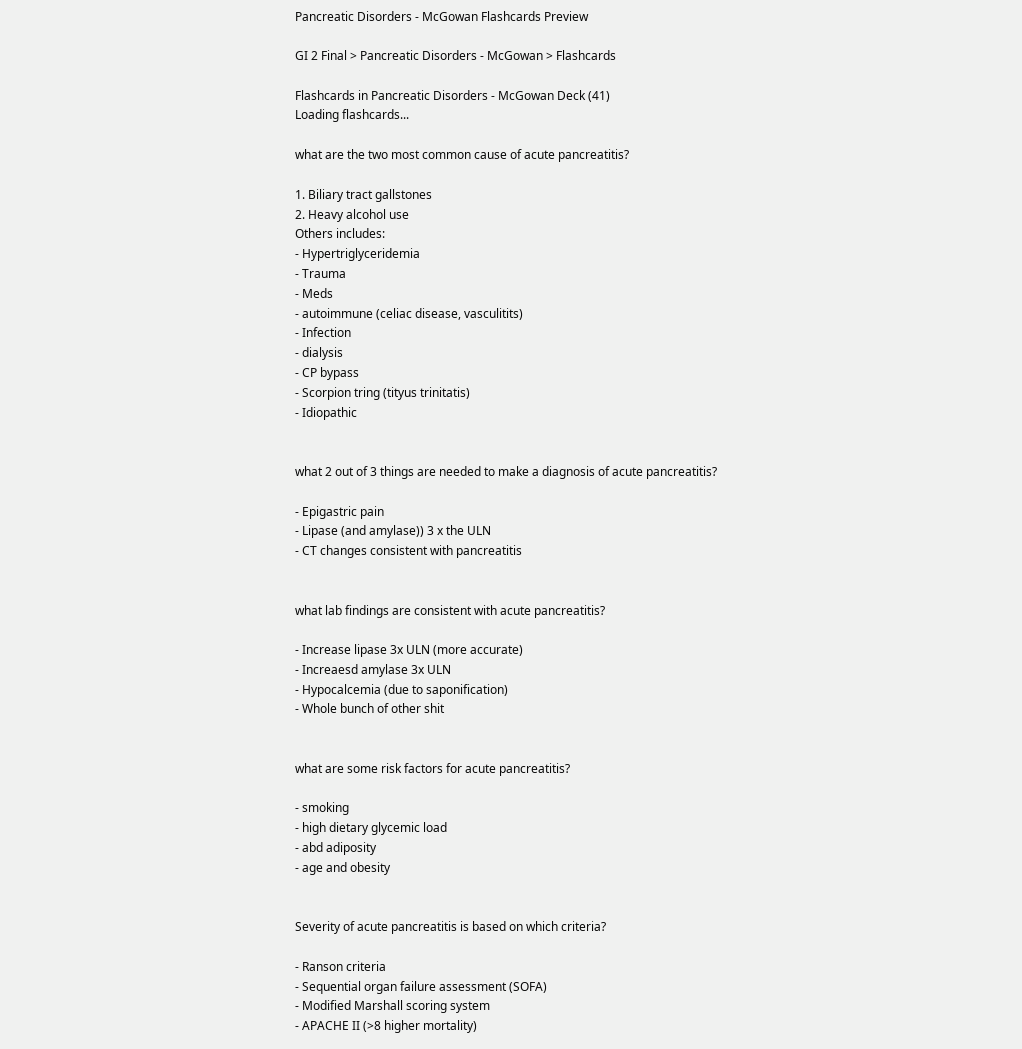Pancreatic Disorders - McGowan Flashcards Preview

GI 2 Final > Pancreatic Disorders - McGowan > Flashcards

Flashcards in Pancreatic Disorders - McGowan Deck (41)
Loading flashcards...

what are the two most common cause of acute pancreatitis?

1. Biliary tract gallstones
2. Heavy alcohol use
Others includes:
- Hypertriglyceridemia
- Trauma
- Meds
- autoimmune (celiac disease, vasculitits)
- Infection
- dialysis
- CP bypass
- Scorpion tring (tityus trinitatis)
- Idiopathic


what 2 out of 3 things are needed to make a diagnosis of acute pancreatitis?

- Epigastric pain
- Lipase (and amylase)) 3 x the ULN
- CT changes consistent with pancreatitis


what lab findings are consistent with acute pancreatitis?

- Increase lipase 3x ULN (more accurate)
- Increaesd amylase 3x ULN
- Hypocalcemia (due to saponification)
- Whole bunch of other shit


what are some risk factors for acute pancreatitis?

- smoking
- high dietary glycemic load
- abd adiposity
- age and obesity


Severity of acute pancreatitis is based on which criteria?

- Ranson criteria
- Sequential organ failure assessment (SOFA)
- Modified Marshall scoring system
- APACHE II (>8 higher mortality)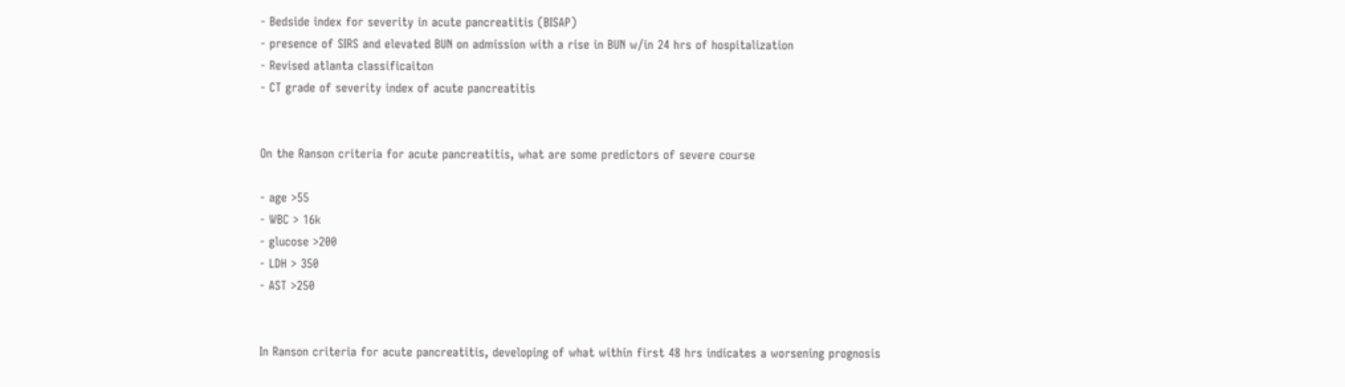- Bedside index for severity in acute pancreatitis (BISAP)
- presence of SIRS and elevated BUN on admission with a rise in BUN w/in 24 hrs of hospitalization
- Revised atlanta classificaiton
- CT grade of severity index of acute pancreatitis


On the Ranson criteria for acute pancreatitis, what are some predictors of severe course

- age >55
- WBC > 16k
- glucose >200
- LDH > 350
- AST >250


In Ranson criteria for acute pancreatitis, developing of what within first 48 hrs indicates a worsening prognosis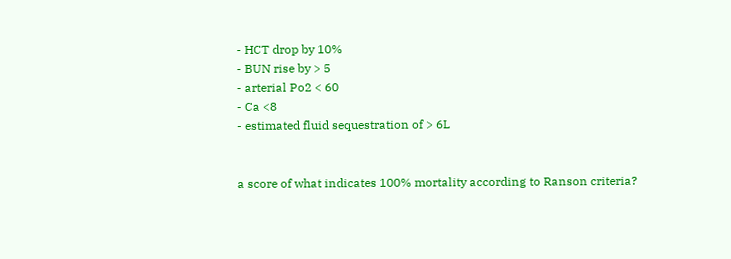- HCT drop by 10%
- BUN rise by > 5
- arterial Po2 < 60
- Ca <8
- estimated fluid sequestration of > 6L


a score of what indicates 100% mortality according to Ranson criteria?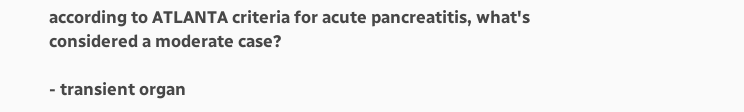according to ATLANTA criteria for acute pancreatitis, what's considered a moderate case?

- transient organ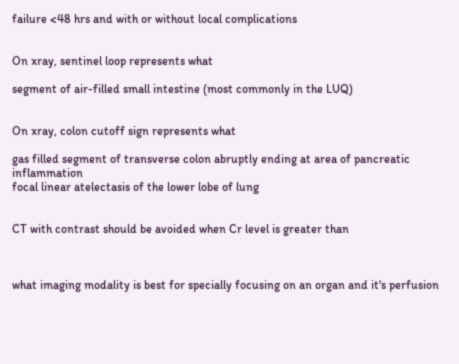failure <48 hrs and with or without local complications


On xray, sentinel loop represents what

segment of air-filled small intestine (most commonly in the LUQ)


On xray, colon cutoff sign represents what

gas filled segment of transverse colon abruptly ending at area of pancreatic inflammation
focal linear atelectasis of the lower lobe of lung


CT with contrast should be avoided when Cr level is greater than



what imaging modality is best for specially focusing on an organ and it's perfusion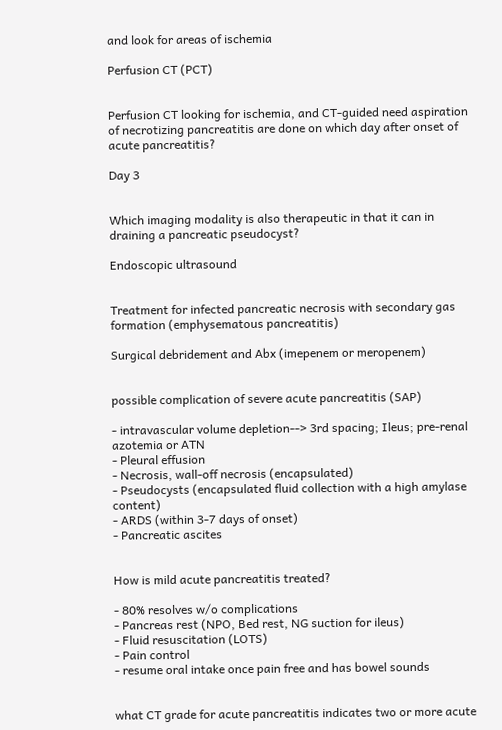and look for areas of ischemia

Perfusion CT (PCT)


Perfusion CT looking for ischemia, and CT-guided need aspiration of necrotizing pancreatitis are done on which day after onset of acute pancreatitis?

Day 3


Which imaging modality is also therapeutic in that it can in draining a pancreatic pseudocyst?

Endoscopic ultrasound


Treatment for infected pancreatic necrosis with secondary gas formation (emphysematous pancreatitis)

Surgical debridement and Abx (imepenem or meropenem)


possible complication of severe acute pancreatitis (SAP)

- intravascular volume depletion--> 3rd spacing; Ileus; pre-renal azotemia or ATN
- Pleural effusion
- Necrosis, wall-off necrosis (encapsulated)
- Pseudocysts (encapsulated fluid collection with a high amylase content)
- ARDS (within 3-7 days of onset)
- Pancreatic ascites


How is mild acute pancreatitis treated?

- 80% resolves w/o complications
- Pancreas rest (NPO, Bed rest, NG suction for ileus)
- Fluid resuscitation (LOTS)
- Pain control
- resume oral intake once pain free and has bowel sounds


what CT grade for acute pancreatitis indicates two or more acute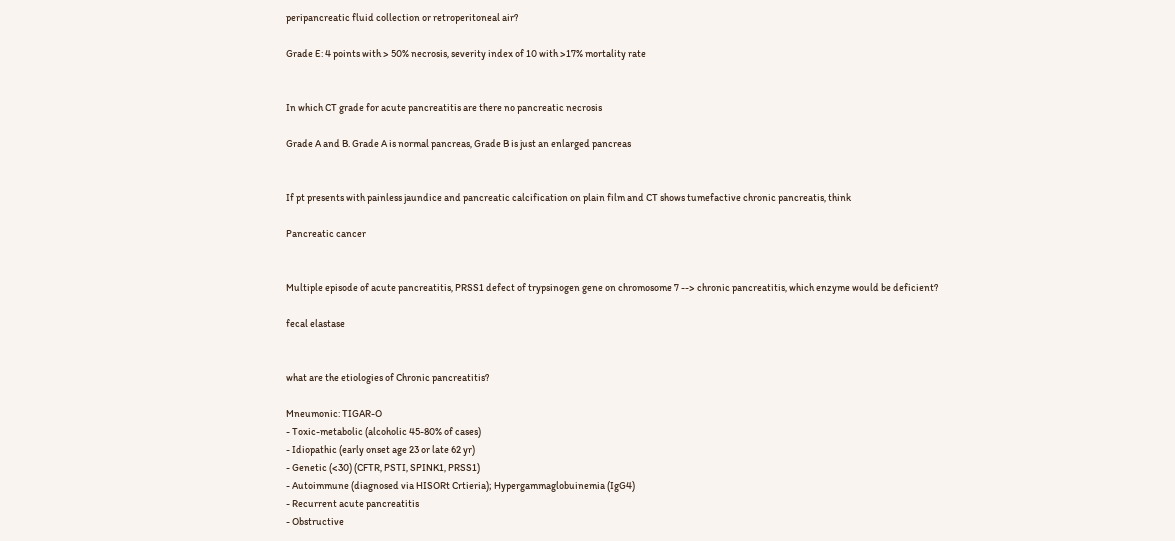peripancreatic fluid collection or retroperitoneal air?

Grade E: 4 points with > 50% necrosis, severity index of 10 with >17% mortality rate


In which CT grade for acute pancreatitis are there no pancreatic necrosis

Grade A and B. Grade A is normal pancreas, Grade B is just an enlarged pancreas


If pt presents with painless jaundice and pancreatic calcification on plain film and CT shows tumefactive chronic pancreatis, think

Pancreatic cancer


Multiple episode of acute pancreatitis, PRSS1 defect of trypsinogen gene on chromosome 7 --> chronic pancreatitis, which enzyme would be deficient?

fecal elastase


what are the etiologies of Chronic pancreatitis?

Mneumonic: TIGAR-O
- Toxic-metabolic (alcoholic 45-80% of cases)
- Idiopathic (early onset age 23 or late 62 yr)
- Genetic (<30) (CFTR, PSTI, SPINK1, PRSS1)
- Autoimmune (diagnosed via HISORt Crtieria); Hypergammaglobuinemia (IgG4)
- Recurrent acute pancreatitis
- Obstructive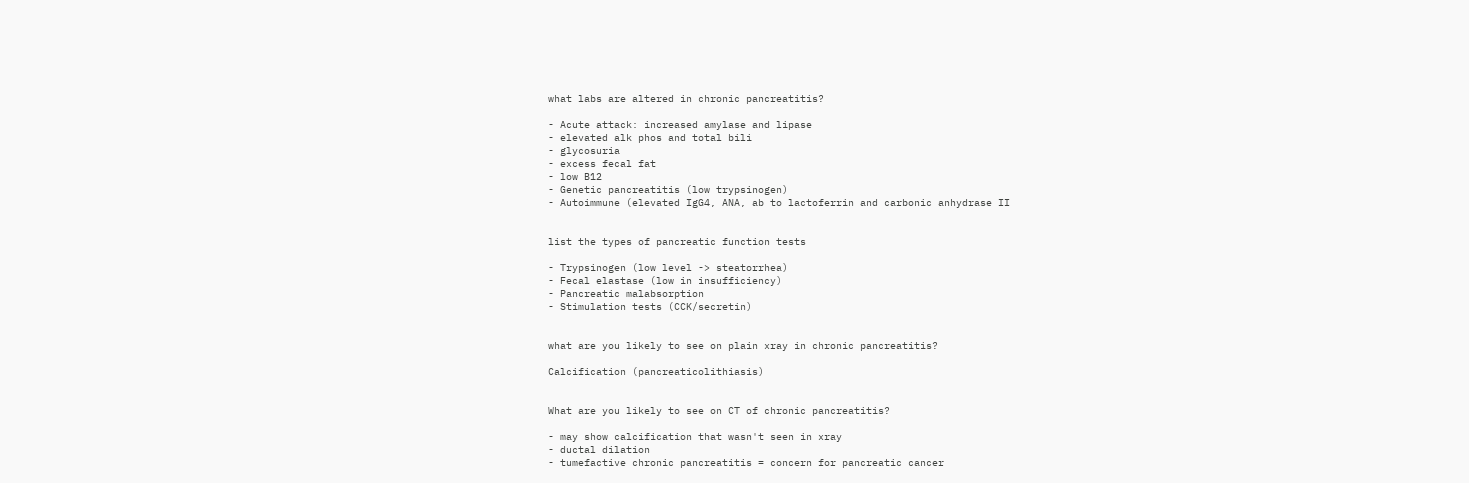what labs are altered in chronic pancreatitis?

- Acute attack: increased amylase and lipase
- elevated alk phos and total bili
- glycosuria
- excess fecal fat
- low B12
- Genetic pancreatitis (low trypsinogen)
- Autoimmune (elevated IgG4, ANA, ab to lactoferrin and carbonic anhydrase II


list the types of pancreatic function tests

- Trypsinogen (low level -> steatorrhea)
- Fecal elastase (low in insufficiency)
- Pancreatic malabsorption
- Stimulation tests (CCK/secretin)


what are you likely to see on plain xray in chronic pancreatitis?

Calcification (pancreaticolithiasis)


What are you likely to see on CT of chronic pancreatitis?

- may show calcification that wasn't seen in xray
- ductal dilation
- tumefactive chronic pancreatitis = concern for pancreatic cancer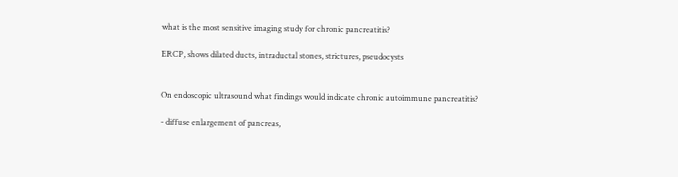what is the most sensitive imaging study for chronic pancreatitis?

ERCP, shows dilated ducts, intraductal stones, strictures, pseudocysts


On endoscopic ultrasound what findings would indicate chronic autoimmune pancreatitis?

- diffuse enlargement of pancreas,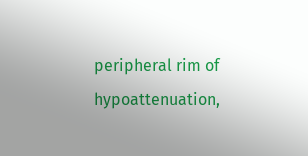peripheral rim of hypoattenuation,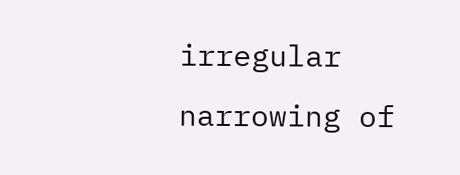irregular narrowing of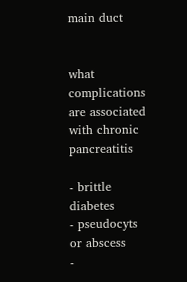main duct


what complications are associated with chronic pancreatitis

- brittle diabetes
- pseudocyts or abscess
-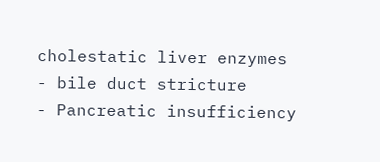cholestatic liver enzymes
- bile duct stricture
- Pancreatic insufficiency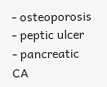- osteoporosis
- peptic ulcer
- pancreatic CA